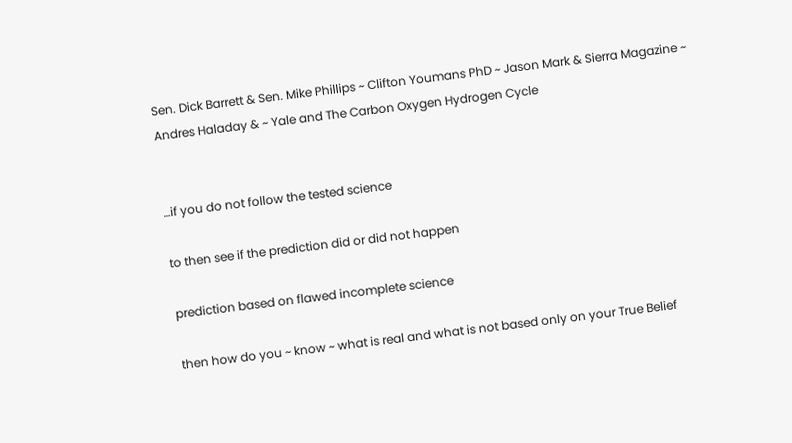Sen. Dick Barrett & Sen. Mike Phillips ~ Clifton Youmans PhD ~ Jason Mark & Sierra Magazine ~ Andres Haladay & ~ Yale and The Carbon Oxygen Hydrogen Cycle


…if you do not follow the tested science

to then see if the prediction did or did not happen

prediction based on flawed incomplete science

then how do you ~ know ~ what is real and what is not based only on your True Belief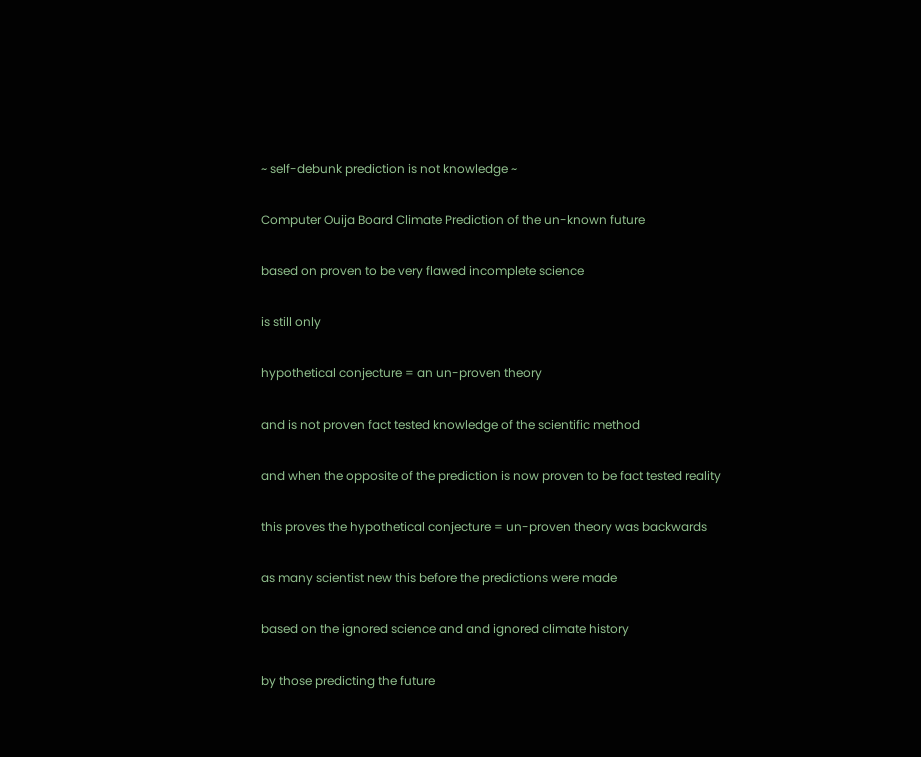~ self-debunk prediction is not knowledge ~

Computer Ouija Board Climate Prediction of the un-known future

based on proven to be very flawed incomplete science

is still only

hypothetical conjecture = an un-proven theory

and is not proven fact tested knowledge of the scientific method

and when the opposite of the prediction is now proven to be fact tested reality

this proves the hypothetical conjecture = un-proven theory was backwards

as many scientist new this before the predictions were made

based on the ignored science and and ignored climate history

by those predicting the future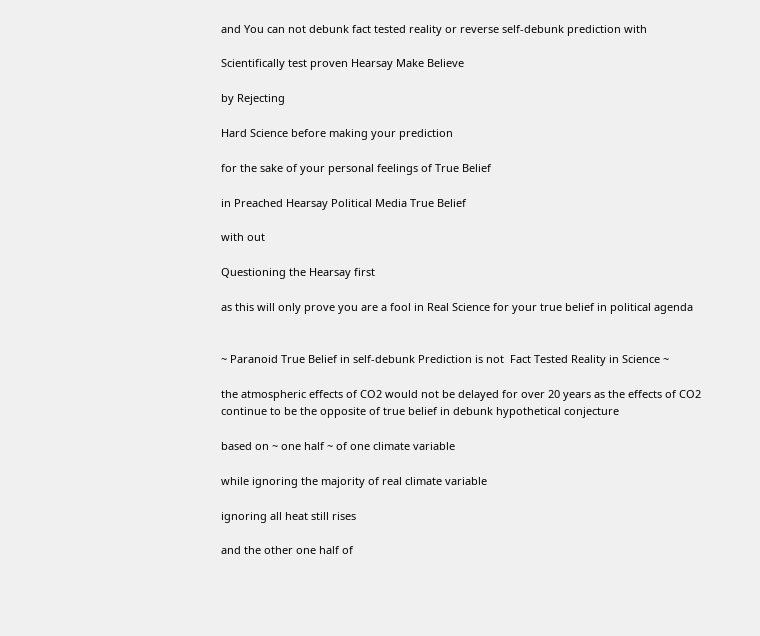and You can not debunk fact tested reality or reverse self-debunk prediction with

Scientifically test proven Hearsay Make Believe

by Rejecting

Hard Science before making your prediction

for the sake of your personal feelings of True Belief

in Preached Hearsay Political Media True Belief

with out

Questioning the Hearsay first

as this will only prove you are a fool in Real Science for your true belief in political agenda


~ Paranoid True Belief in self-debunk Prediction is not  Fact Tested Reality in Science ~

the atmospheric effects of CO2 would not be delayed for over 20 years as the effects of CO2 continue to be the opposite of true belief in debunk hypothetical conjecture

based on ~ one half ~ of one climate variable

while ignoring the majority of real climate variable

ignoring all heat still rises

and the other one half of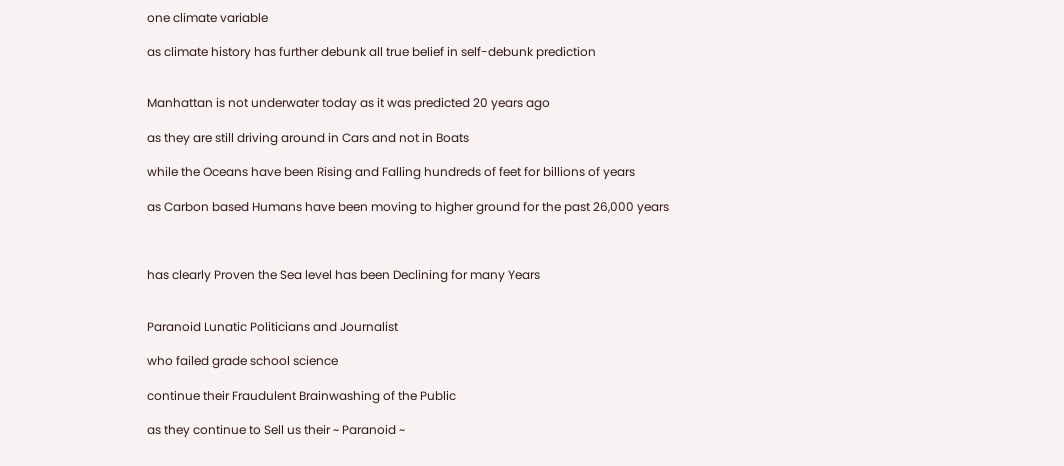one climate variable

as climate history has further debunk all true belief in self-debunk prediction


Manhattan is not underwater today as it was predicted 20 years ago

as they are still driving around in Cars and not in Boats

while the Oceans have been Rising and Falling hundreds of feet for billions of years

as Carbon based Humans have been moving to higher ground for the past 26,000 years



has clearly Proven the Sea level has been Declining for many Years


Paranoid Lunatic Politicians and Journalist

who failed grade school science

continue their Fraudulent Brainwashing of the Public

as they continue to Sell us their ~ Paranoid ~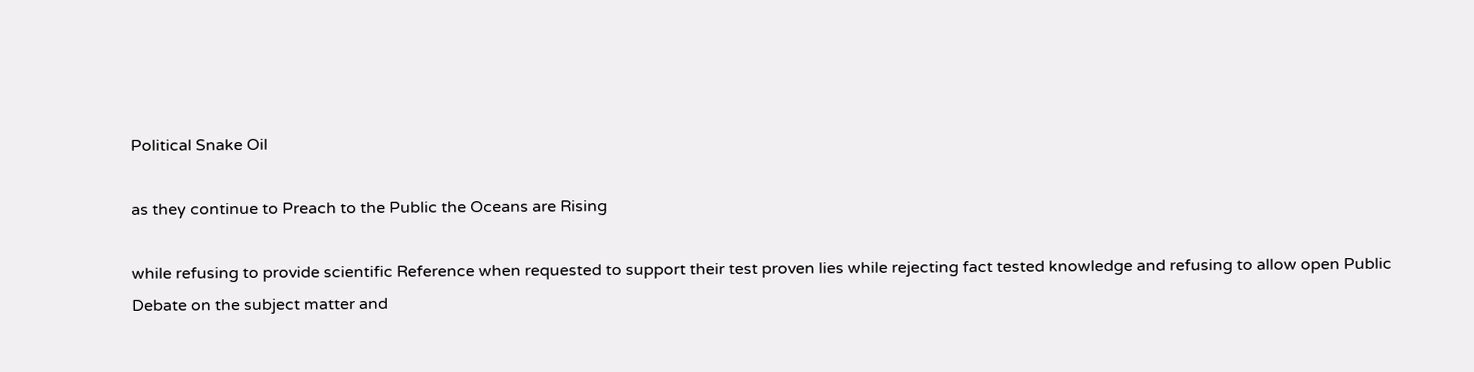Political Snake Oil

as they continue to Preach to the Public the Oceans are Rising

while refusing to provide scientific Reference when requested to support their test proven lies while rejecting fact tested knowledge and refusing to allow open Public Debate on the subject matter and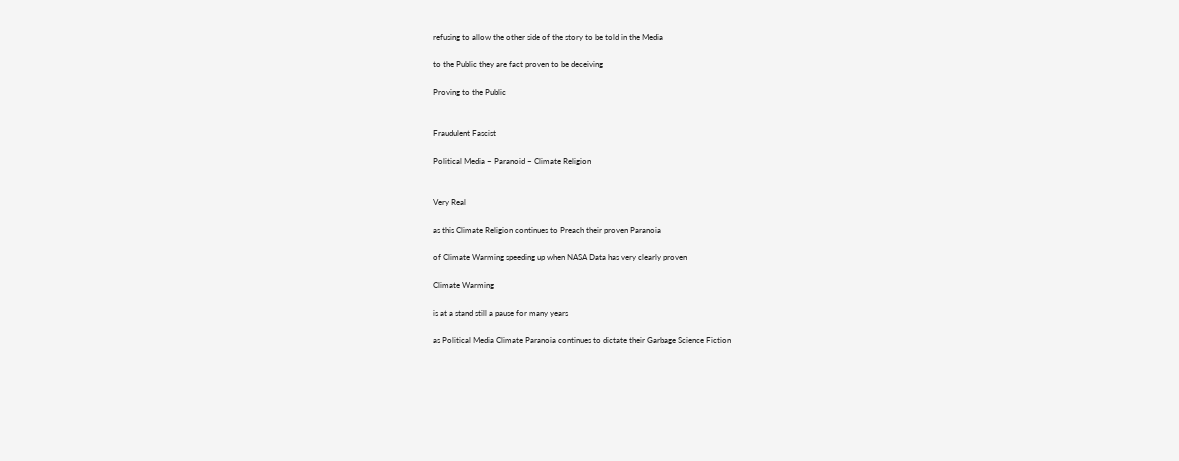refusing to allow the other side of the story to be told in the Media

to the Public they are fact proven to be deceiving

Proving to the Public


Fraudulent Fascist

Political Media ~ Paranoid ~ Climate Religion


Very Real

as this Climate Religion continues to Preach their proven Paranoia

of Climate Warming speeding up when NASA Data has very clearly proven

Climate Warming

is at a stand still a pause for many years

as Political Media Climate Paranoia continues to dictate their Garbage Science Fiction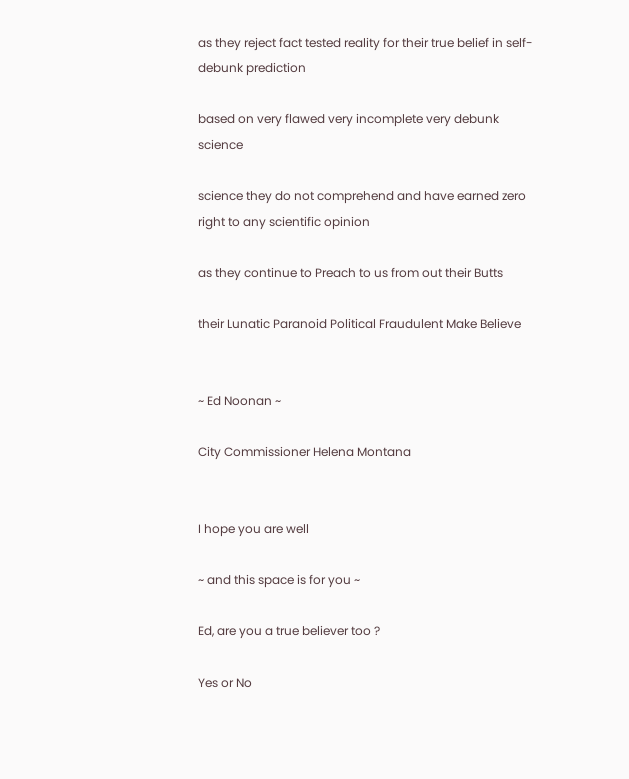as they reject fact tested reality for their true belief in self-debunk prediction

based on very flawed very incomplete very debunk science

science they do not comprehend and have earned zero right to any scientific opinion

as they continue to Preach to us from out their Butts

their Lunatic Paranoid Political Fraudulent Make Believe


~ Ed Noonan ~

City Commissioner Helena Montana


I hope you are well

~ and this space is for you ~

Ed, are you a true believer too ?

Yes or No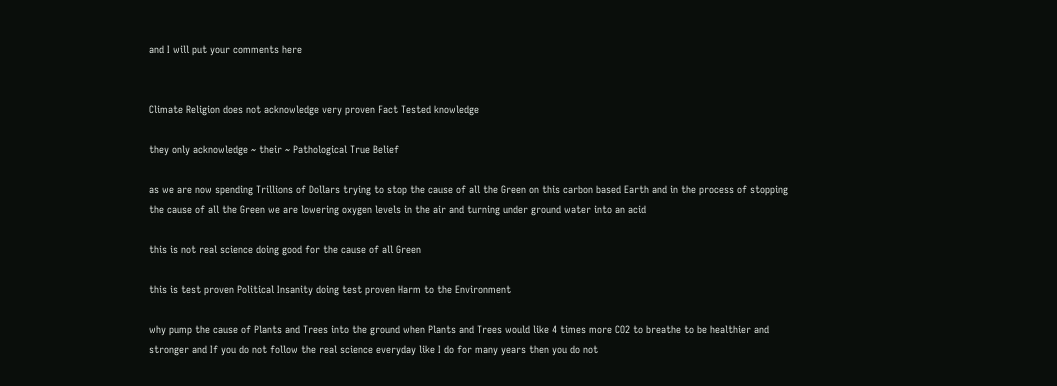and I will put your comments here


Climate Religion does not acknowledge very proven Fact Tested knowledge

they only acknowledge ~ their ~ Pathological True Belief

as we are now spending Trillions of Dollars trying to stop the cause of all the Green on this carbon based Earth and in the process of stopping the cause of all the Green we are lowering oxygen levels in the air and turning under ground water into an acid

this is not real science doing good for the cause of all Green

this is test proven Political Insanity doing test proven Harm to the Environment

why pump the cause of Plants and Trees into the ground when Plants and Trees would like 4 times more CO2 to breathe to be healthier and stronger and If you do not follow the real science everyday like I do for many years then you do not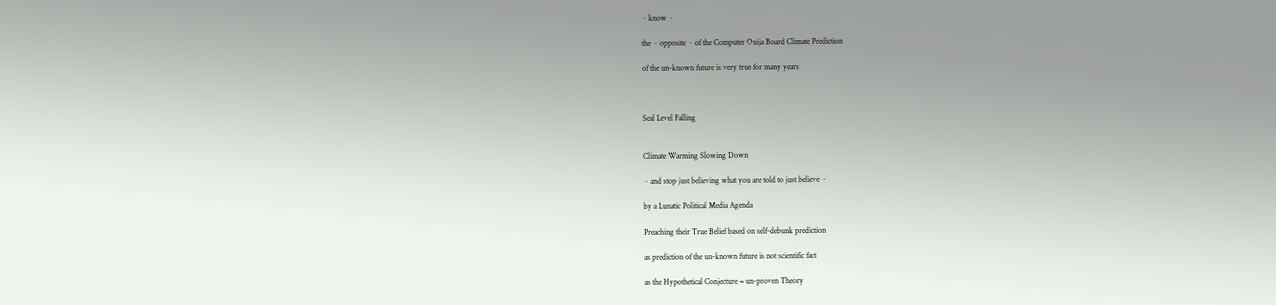~ know ~

the ~ opposite ~ of the Computer Ouija Board Climate Prediction

of the un-known future is very true for many years



Seal Level Falling


Climate Warming Slowing Down

~ and stop just believing what you are told to just believe ~

by a Lunatic Political Media Agenda

Preaching their True Belief based on self-debunk prediction

as prediction of the un-known future is not scientific fact

as the Hypothetical Conjecture = un-proven Theory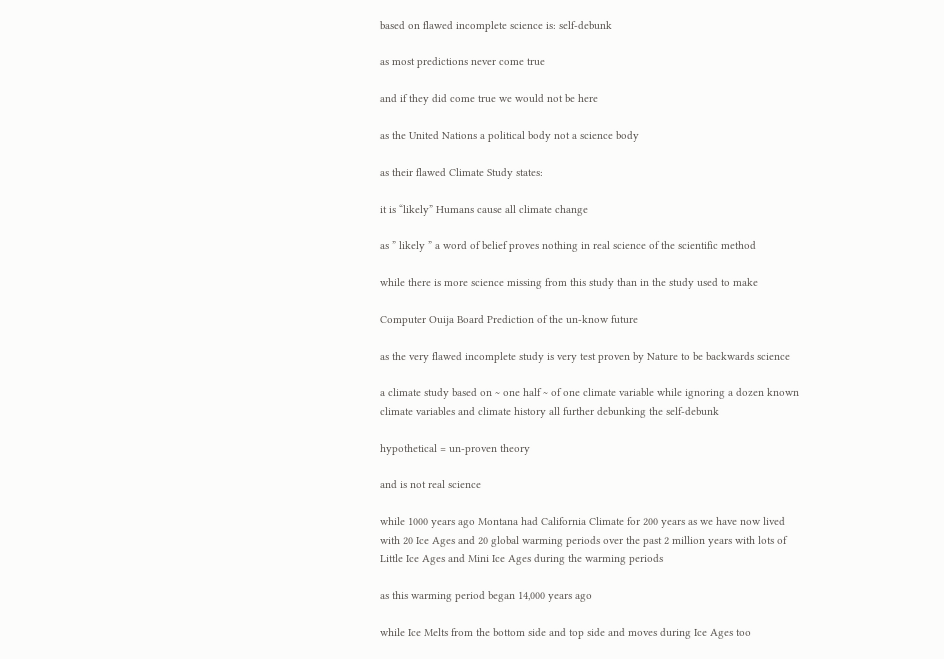based on flawed incomplete science is: self-debunk

as most predictions never come true

and if they did come true we would not be here

as the United Nations a political body not a science body

as their flawed Climate Study states:

it is “likely” Humans cause all climate change

as ” likely ” a word of belief proves nothing in real science of the scientific method

while there is more science missing from this study than in the study used to make

Computer Ouija Board Prediction of the un-know future

as the very flawed incomplete study is very test proven by Nature to be backwards science

a climate study based on ~ one half ~ of one climate variable while ignoring a dozen known climate variables and climate history all further debunking the self-debunk

hypothetical = un-proven theory

and is not real science

while 1000 years ago Montana had California Climate for 200 years as we have now lived with 20 Ice Ages and 20 global warming periods over the past 2 million years with lots of Little Ice Ages and Mini Ice Ages during the warming periods

as this warming period began 14,000 years ago

while Ice Melts from the bottom side and top side and moves during Ice Ages too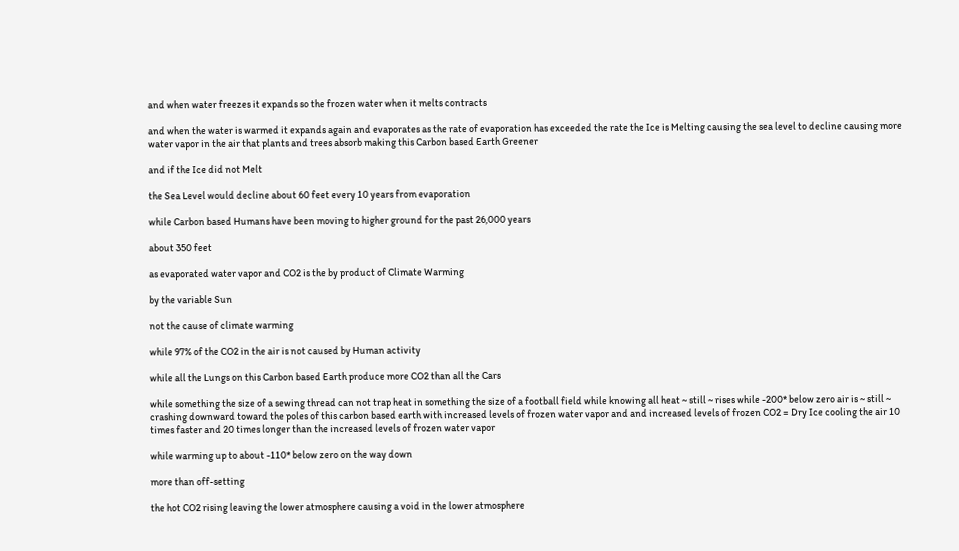and when water freezes it expands so the frozen water when it melts contracts

and when the water is warmed it expands again and evaporates as the rate of evaporation has exceeded the rate the Ice is Melting causing the sea level to decline causing more water vapor in the air that plants and trees absorb making this Carbon based Earth Greener

and if the Ice did not Melt

the Sea Level would decline about 60 feet every 10 years from evaporation

while Carbon based Humans have been moving to higher ground for the past 26,000 years

about 350 feet

as evaporated water vapor and CO2 is the by product of Climate Warming

by the variable Sun

not the cause of climate warming

while 97% of the CO2 in the air is not caused by Human activity

while all the Lungs on this Carbon based Earth produce more CO2 than all the Cars

while something the size of a sewing thread can not trap heat in something the size of a football field while knowing all heat ~ still ~ rises while -200* below zero air is ~ still ~ crashing downward toward the poles of this carbon based earth with increased levels of frozen water vapor and and increased levels of frozen CO2 = Dry Ice cooling the air 10 times faster and 20 times longer than the increased levels of frozen water vapor

while warming up to about -110* below zero on the way down

more than off-setting

the hot CO2 rising leaving the lower atmosphere causing a void in the lower atmosphere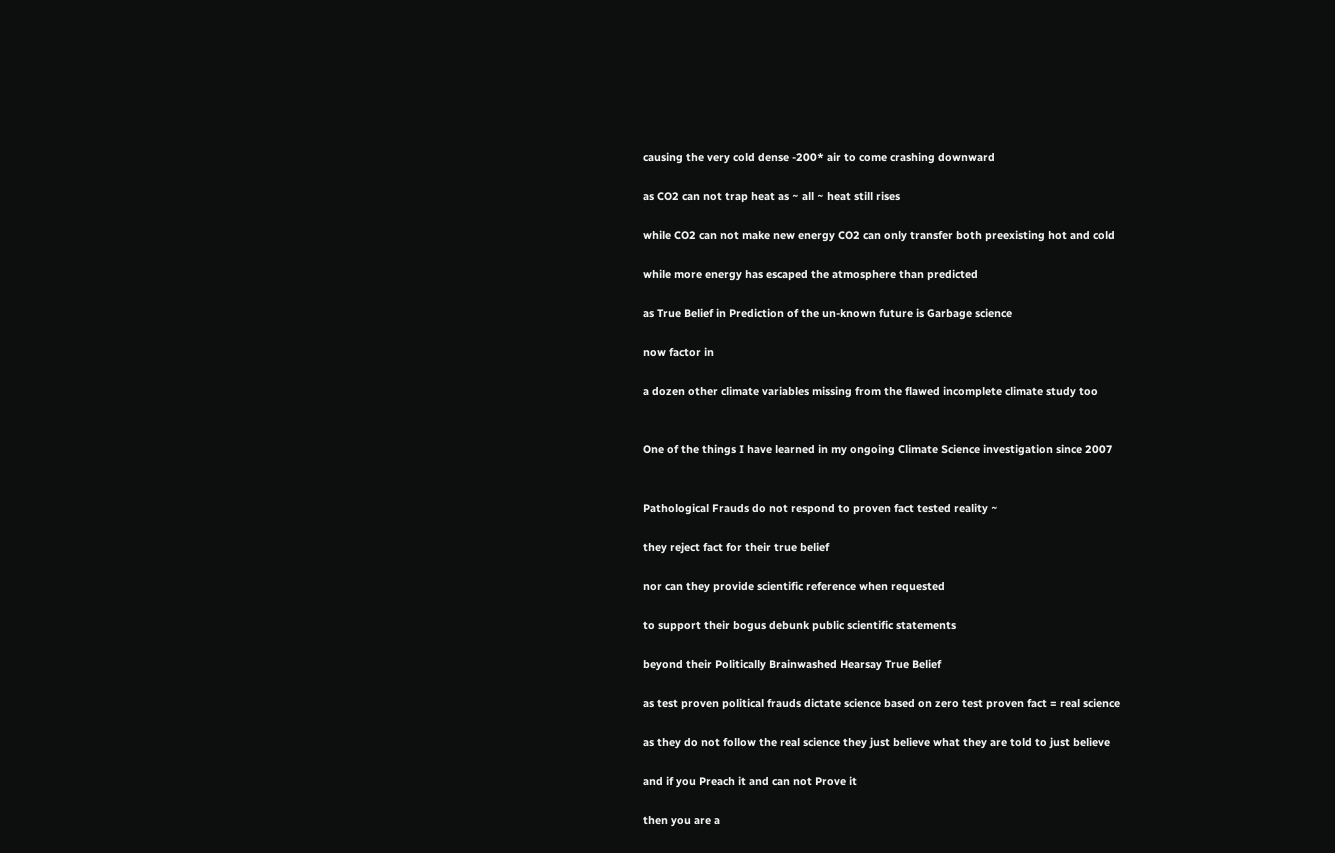causing the very cold dense -200* air to come crashing downward

as CO2 can not trap heat as ~ all ~ heat still rises

while CO2 can not make new energy CO2 can only transfer both preexisting hot and cold

while more energy has escaped the atmosphere than predicted

as True Belief in Prediction of the un-known future is Garbage science

now factor in

a dozen other climate variables missing from the flawed incomplete climate study too


One of the things I have learned in my ongoing Climate Science investigation since 2007


Pathological Frauds do not respond to proven fact tested reality ~

they reject fact for their true belief

nor can they provide scientific reference when requested

to support their bogus debunk public scientific statements

beyond their Politically Brainwashed Hearsay True Belief

as test proven political frauds dictate science based on zero test proven fact = real science

as they do not follow the real science they just believe what they are told to just believe

and if you Preach it and can not Prove it

then you are a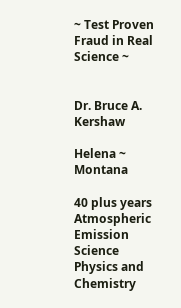~ Test Proven Fraud in Real Science ~


Dr. Bruce A. Kershaw

Helena ~ Montana

40 plus years Atmospheric Emission Science Physics and Chemistry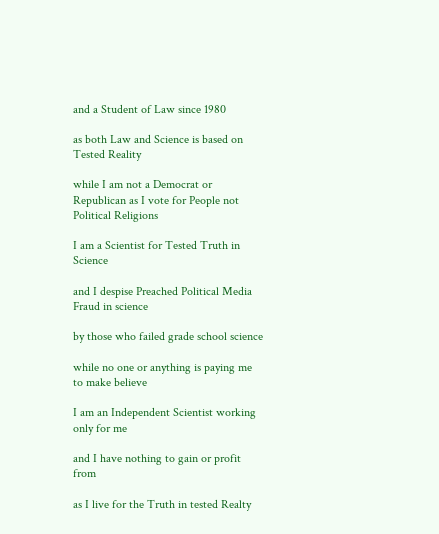and a Student of Law since 1980

as both Law and Science is based on Tested Reality

while I am not a Democrat or Republican as I vote for People not Political Religions

I am a Scientist for Tested Truth in Science

and I despise Preached Political Media Fraud in science

by those who failed grade school science

while no one or anything is paying me to make believe

I am an Independent Scientist working only for me

and I have nothing to gain or profit from

as I live for the Truth in tested Realty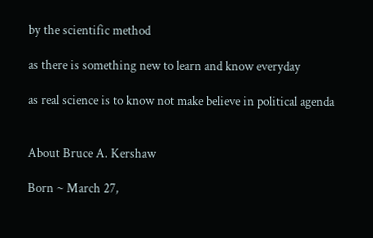by the scientific method

as there is something new to learn and know everyday

as real science is to know not make believe in political agenda


About Bruce A. Kershaw

Born ~ March 27,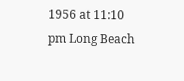1956 at 11:10 pm Long Beach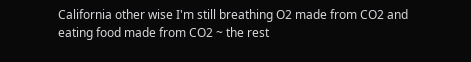California other wise I'm still breathing O2 made from CO2 and eating food made from CO2 ~ the rest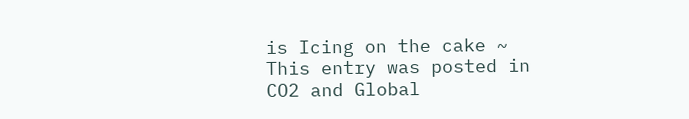is Icing on the cake ~
This entry was posted in CO2 and Global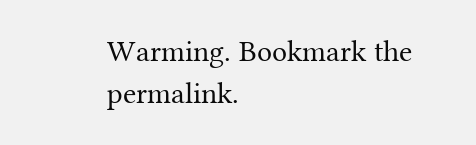Warming. Bookmark the permalink.